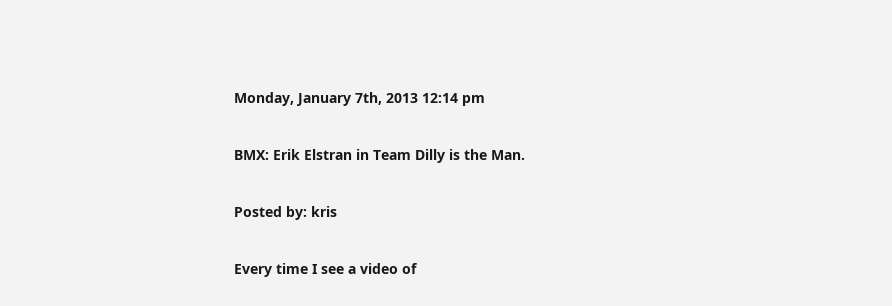Monday, January 7th, 2013 12:14 pm

BMX: Erik Elstran in Team Dilly is the Man.

Posted by: kris

Every time I see a video of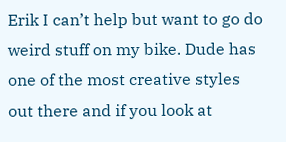Erik I can’t help but want to go do weird stuff on my bike. Dude has one of the most creative styles out there and if you look at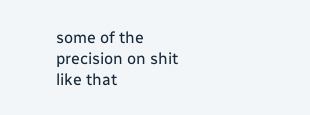some of the precision on shit like that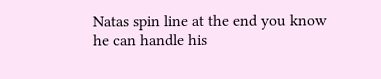Natas spin line at the end you know he can handle his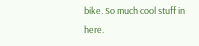bike. So much cool stuff in here.